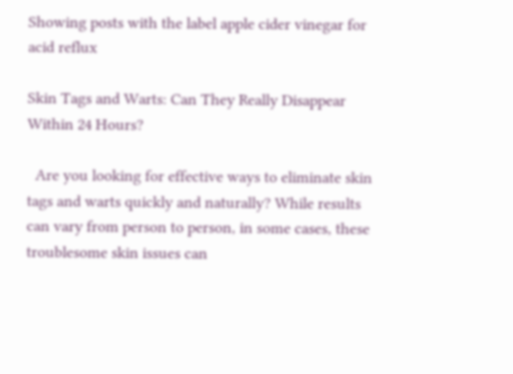Showing posts with the label apple cider vinegar for acid reflux

Skin Tags and Warts: Can They Really Disappear Within 24 Hours?

  Are you looking for effective ways to eliminate skin tags and warts quickly and naturally? While results can vary from person to person, in some cases, these troublesome skin issues can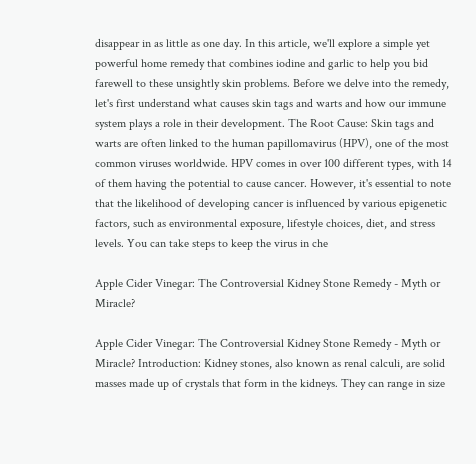disappear in as little as one day. In this article, we'll explore a simple yet powerful home remedy that combines iodine and garlic to help you bid farewell to these unsightly skin problems. Before we delve into the remedy, let's first understand what causes skin tags and warts and how our immune system plays a role in their development. The Root Cause: Skin tags and warts are often linked to the human papillomavirus (HPV), one of the most common viruses worldwide. HPV comes in over 100 different types, with 14 of them having the potential to cause cancer. However, it's essential to note that the likelihood of developing cancer is influenced by various epigenetic factors, such as environmental exposure, lifestyle choices, diet, and stress levels. You can take steps to keep the virus in che

Apple Cider Vinegar: The Controversial Kidney Stone Remedy - Myth or Miracle?

Apple Cider Vinegar: The Controversial Kidney Stone Remedy - Myth or Miracle? Introduction: Kidney stones, also known as renal calculi, are solid masses made up of crystals that form in the kidneys. They can range in size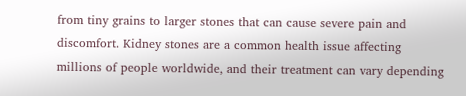from tiny grains to larger stones that can cause severe pain and discomfort. Kidney stones are a common health issue affecting millions of people worldwide, and their treatment can vary depending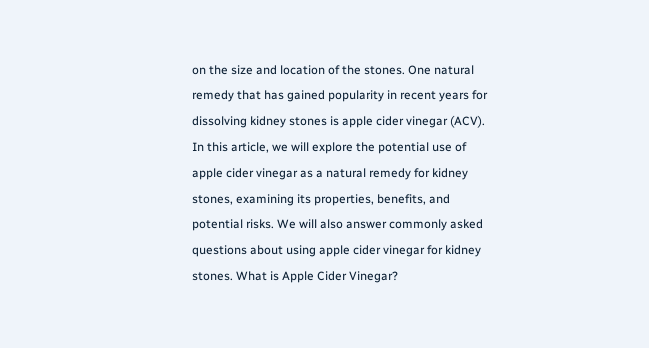on the size and location of the stones. One natural remedy that has gained popularity in recent years for dissolving kidney stones is apple cider vinegar (ACV). In this article, we will explore the potential use of apple cider vinegar as a natural remedy for kidney stones, examining its properties, benefits, and potential risks. We will also answer commonly asked questions about using apple cider vinegar for kidney stones. What is Apple Cider Vinegar?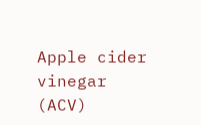Apple cider vinegar (ACV)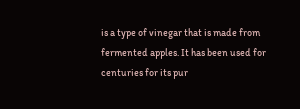is a type of vinegar that is made from fermented apples. It has been used for centuries for its pur